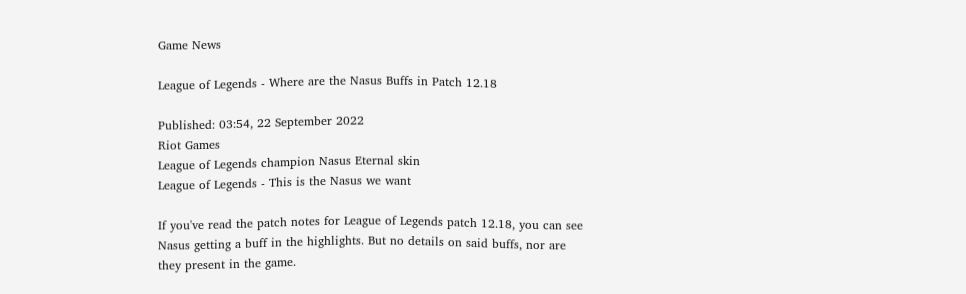Game News

League of Legends - Where are the Nasus Buffs in Patch 12.18

Published: 03:54, 22 September 2022
Riot Games
League of Legends champion Nasus Eternal skin
League of Legends - This is the Nasus we want

If you've read the patch notes for League of Legends patch 12.18, you can see Nasus getting a buff in the highlights. But no details on said buffs, nor are they present in the game.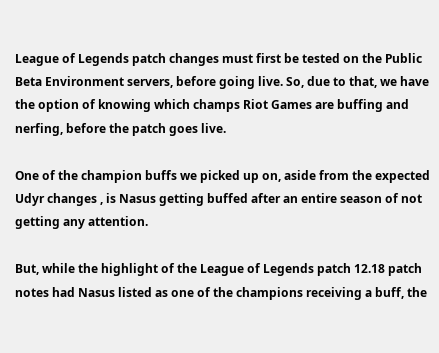League of Legends patch changes must first be tested on the Public Beta Environment servers, before going live. So, due to that, we have the option of knowing which champs Riot Games are buffing and nerfing, before the patch goes live.

One of the champion buffs we picked up on, aside from the expected Udyr changes , is Nasus getting buffed after an entire season of not getting any attention.

But, while the highlight of the League of Legends patch 12.18 patch notes had Nasus listed as one of the champions receiving a buff, the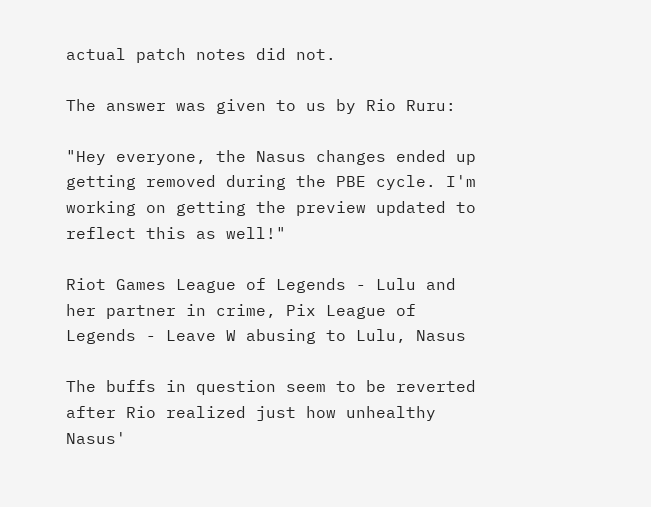actual patch notes did not.

The answer was given to us by Rio Ruru:

"Hey everyone, the Nasus changes ended up getting removed during the PBE cycle. I'm working on getting the preview updated to reflect this as well!"

Riot Games League of Legends - Lulu and her partner in crime, Pix League of Legends - Leave W abusing to Lulu, Nasus

The buffs in question seem to be reverted after Rio realized just how unhealthy Nasus'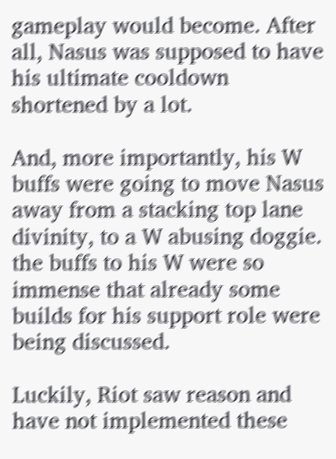gameplay would become. After all, Nasus was supposed to have his ultimate cooldown shortened by a lot.

And, more importantly, his W buffs were going to move Nasus away from a stacking top lane divinity, to a W abusing doggie. the buffs to his W were so immense that already some builds for his support role were being discussed.

Luckily, Riot saw reason and have not implemented these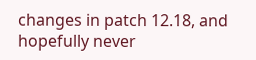changes in patch 12.18, and hopefully never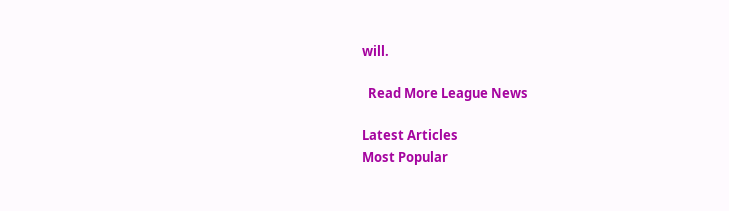will.

  Read More League News

Latest Articles
Most Popular